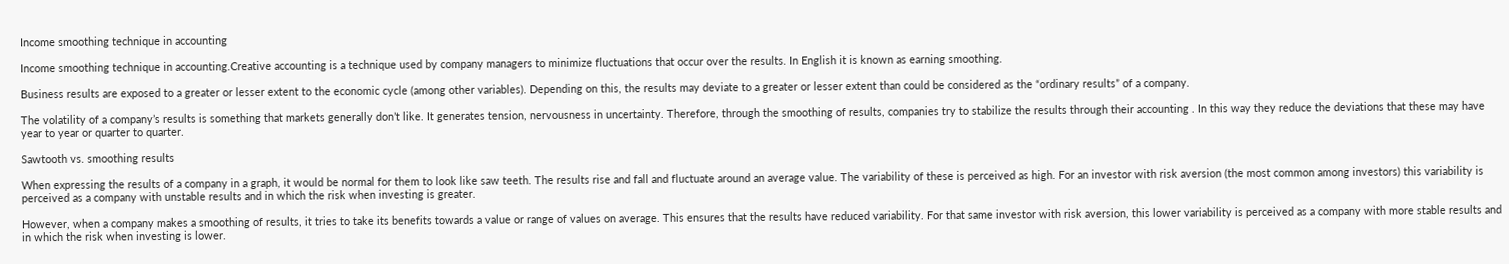Income smoothing technique in accounting

Income smoothing technique in accounting.Creative accounting is a technique used by company managers to minimize fluctuations that occur over the results. In English it is known as earning smoothing.

Business results are exposed to a greater or lesser extent to the economic cycle (among other variables). Depending on this, the results may deviate to a greater or lesser extent than could be considered as the “ordinary results” of a company.

The volatility of a company’s results is something that markets generally don’t like. It generates tension, nervousness in uncertainty. Therefore, through the smoothing of results, companies try to stabilize the results through their accounting . In this way they reduce the deviations that these may have year to year or quarter to quarter.

Sawtooth vs. smoothing results

When expressing the results of a company in a graph, it would be normal for them to look like saw teeth. The results rise and fall and fluctuate around an average value. The variability of these is perceived as high. For an investor with risk aversion (the most common among investors) this variability is perceived as a company with unstable results and in which the risk when investing is greater.

However, when a company makes a smoothing of results, it tries to take its benefits towards a value or range of values on average. This ensures that the results have reduced variability. For that same investor with risk aversion, this lower variability is perceived as a company with more stable results and in which the risk when investing is lower.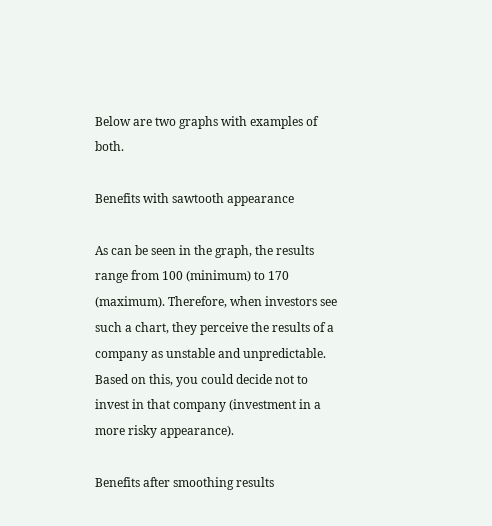Below are two graphs with examples of both.

Benefits with sawtooth appearance

As can be seen in the graph, the results range from 100 (minimum) to 170 (maximum). Therefore, when investors see such a chart, they perceive the results of a company as unstable and unpredictable. Based on this, you could decide not to invest in that company (investment in a more risky appearance).

Benefits after smoothing results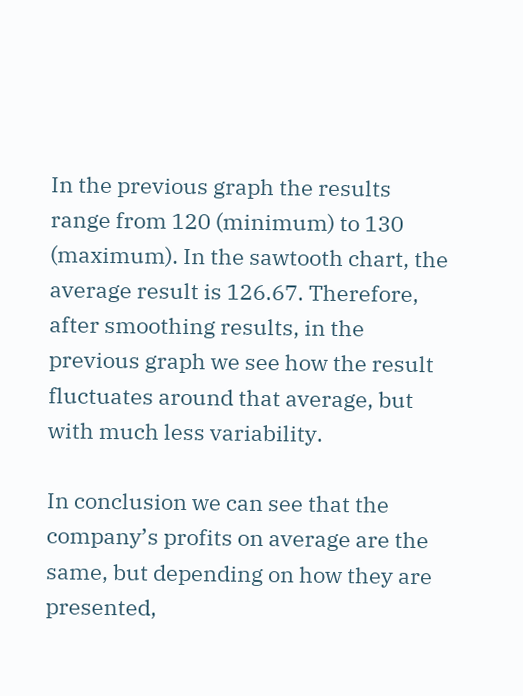In the previous graph the results range from 120 (minimum) to 130 (maximum). In the sawtooth chart, the average result is 126.67. Therefore, after smoothing results, in the previous graph we see how the result fluctuates around that average, but with much less variability.

In conclusion we can see that the company’s profits on average are the same, but depending on how they are presented,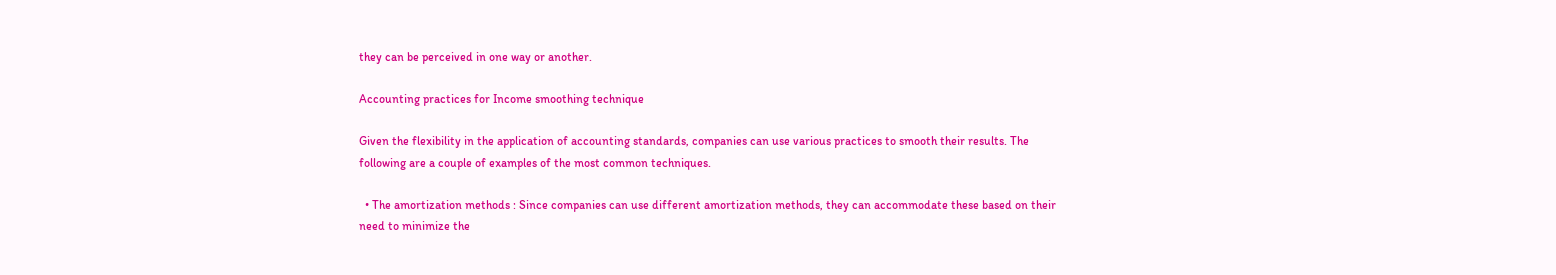they can be perceived in one way or another.

Accounting practices for Income smoothing technique

Given the flexibility in the application of accounting standards, companies can use various practices to smooth their results. The following are a couple of examples of the most common techniques.

  • The amortization methods : Since companies can use different amortization methods, they can accommodate these based on their need to minimize the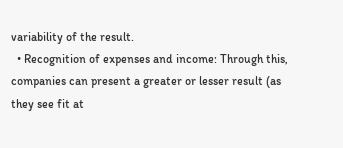variability of the result.
  • Recognition of expenses and income: Through this, companies can present a greater or lesser result (as they see fit at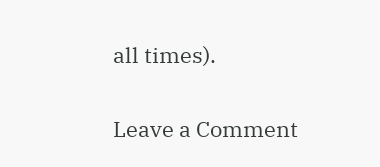all times).

Leave a Comment